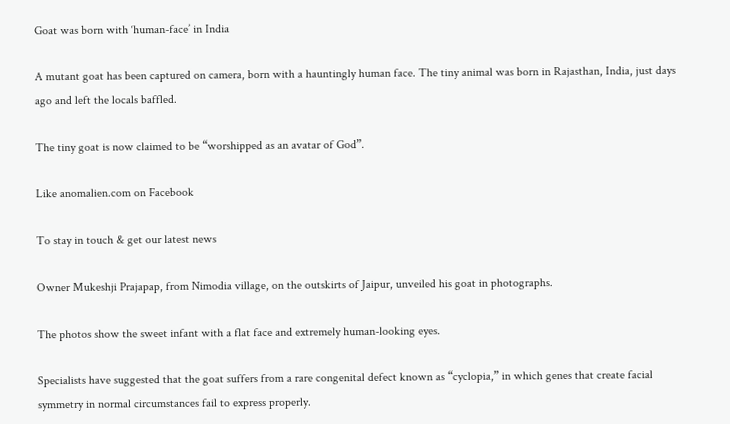Goat was born with ‘human-face’ in India

A mutant goat has been captured on camera, born with a hauntingly human face. The tiny animal was born in Rajasthan, India, just days ago and left the locals baffled.

The tiny goat is now claimed to be “worshipped as an avatar of God”.

Like anomalien.com on Facebook

To stay in touch & get our latest news

Owner Mukeshji Prajapap, from Nimodia village, on the outskirts of Jaipur, unveiled his goat in photographs.

The photos show the sweet infant with a flat face and extremely human-looking eyes.

Specialists have suggested that the goat suffers from a rare congenital defect known as “cyclopia,” in which genes that create facial symmetry in normal circumstances fail to express properly.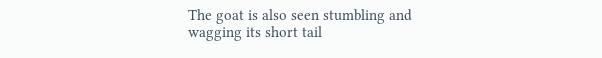The goat is also seen stumbling and wagging its short tail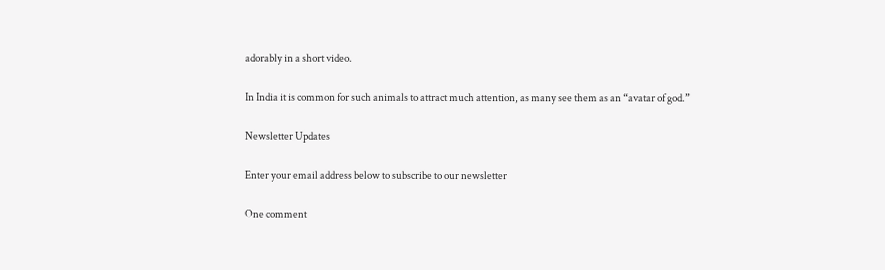adorably in a short video.

In India it is common for such animals to attract much attention, as many see them as an “avatar of god.”

Newsletter Updates

Enter your email address below to subscribe to our newsletter

One comment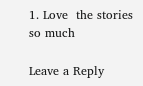1. Love  the stories so much

Leave a Reply